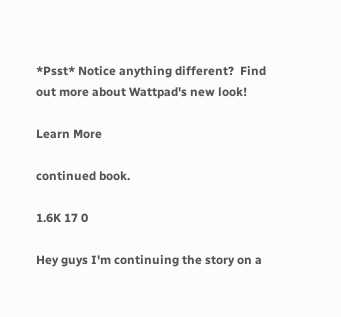*Psst* Notice anything different?  Find out more about Wattpad's new look!

Learn More

continued book.

1.6K 17 0

Hey guys I'm continuing the story on a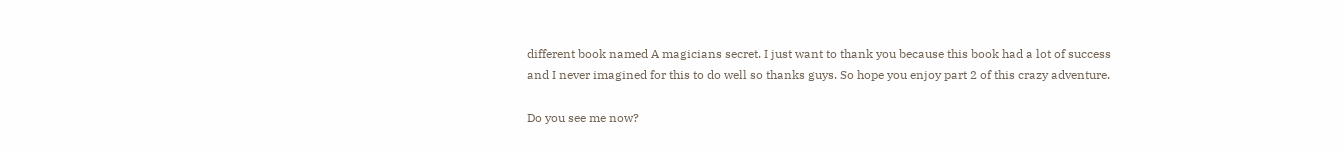different book named A magicians secret. I just want to thank you because this book had a lot of success and I never imagined for this to do well so thanks guys. So hope you enjoy part 2 of this crazy adventure.

Do you see me now?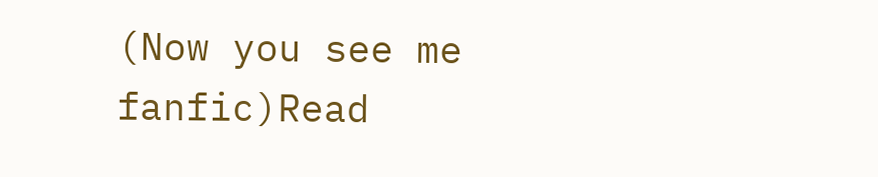(Now you see me fanfic)Read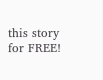this story for FREE!